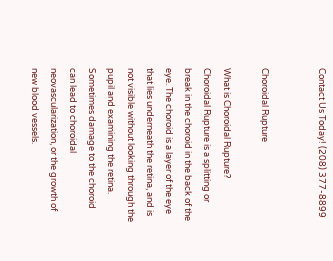Contact Us Today! (208) 377-8899


Choroidal Rupture

What is Choroidal Rupture?
Choroidal Rupture is a splitting or break in the choroid in the back of the eye. The choroid is a layer of the eye that lies underneath the retina, and is not visible without looking through the pupil and examining the retina. Sometimes damage to the choroid can lead to choroidal neovascularization, or the growth of new blood vessels.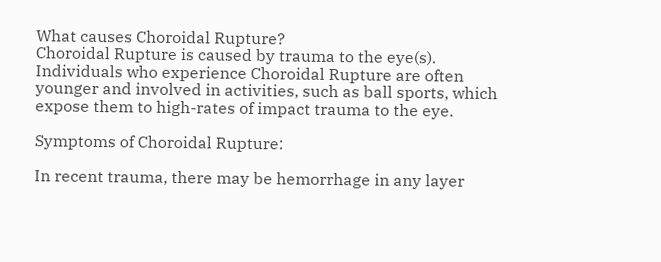What causes Choroidal Rupture?
Choroidal Rupture is caused by trauma to the eye(s).  Individuals who experience Choroidal Rupture are often younger and involved in activities, such as ball sports, which expose them to high-rates of impact trauma to the eye.

Symptoms of Choroidal Rupture:

In recent trauma, there may be hemorrhage in any layer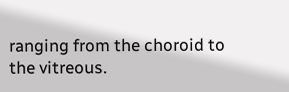ranging from the choroid to the vitreous.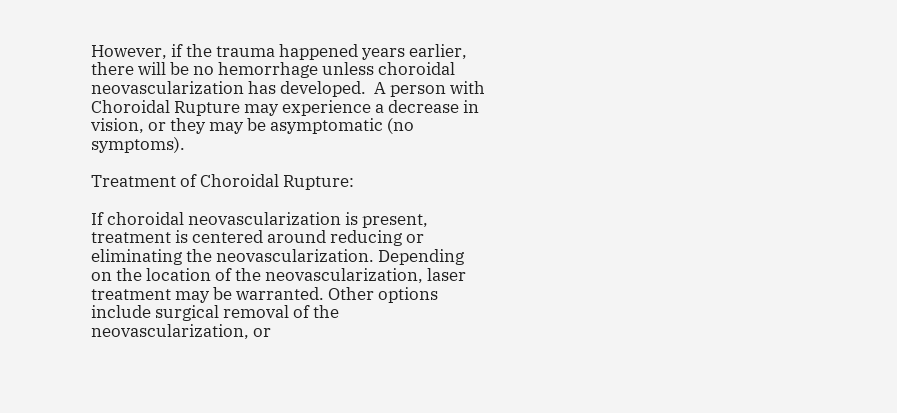However, if the trauma happened years earlier, there will be no hemorrhage unless choroidal neovascularization has developed.  A person with Choroidal Rupture may experience a decrease in vision, or they may be asymptomatic (no symptoms).

Treatment of Choroidal Rupture:

If choroidal neovascularization is present, treatment is centered around reducing or eliminating the neovascularization. Depending on the location of the neovascularization, laser treatment may be warranted. Other options include surgical removal of the neovascularization, or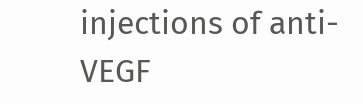injections of anti-VEGF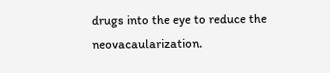drugs into the eye to reduce the neovacaularization.